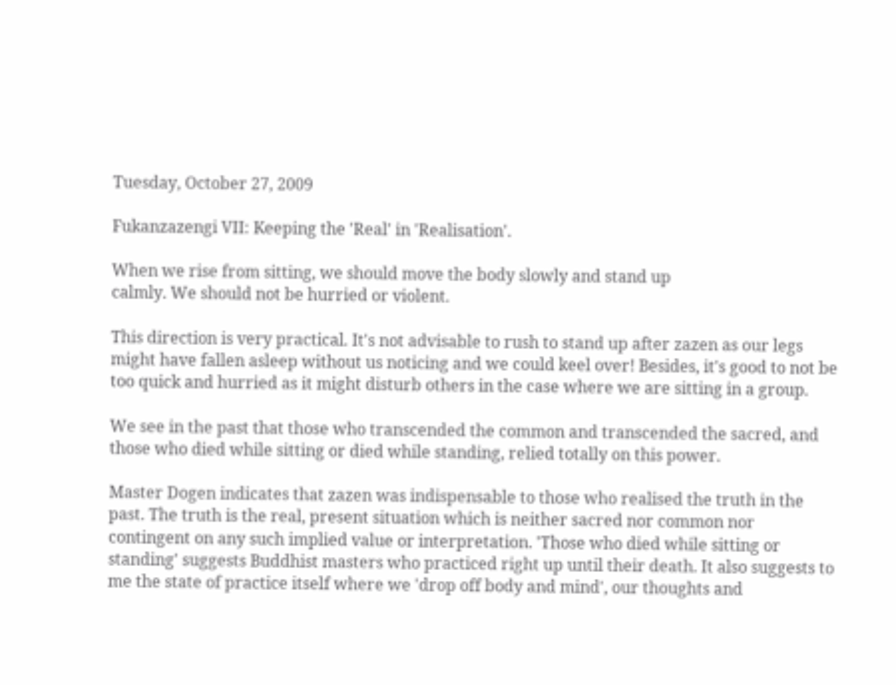Tuesday, October 27, 2009

Fukanzazengi VII: Keeping the 'Real' in 'Realisation'.

When we rise from sitting, we should move the body slowly and stand up
calmly. We should not be hurried or violent.

This direction is very practical. It's not advisable to rush to stand up after zazen as our legs might have fallen asleep without us noticing and we could keel over! Besides, it's good to not be too quick and hurried as it might disturb others in the case where we are sitting in a group.

We see in the past that those who transcended the common and transcended the sacred, and those who died while sitting or died while standing, relied totally on this power.

Master Dogen indicates that zazen was indispensable to those who realised the truth in the past. The truth is the real, present situation which is neither sacred nor common nor contingent on any such implied value or interpretation. 'Those who died while sitting or standing' suggests Buddhist masters who practiced right up until their death. It also suggests to me the state of practice itself where we 'drop off body and mind', our thoughts and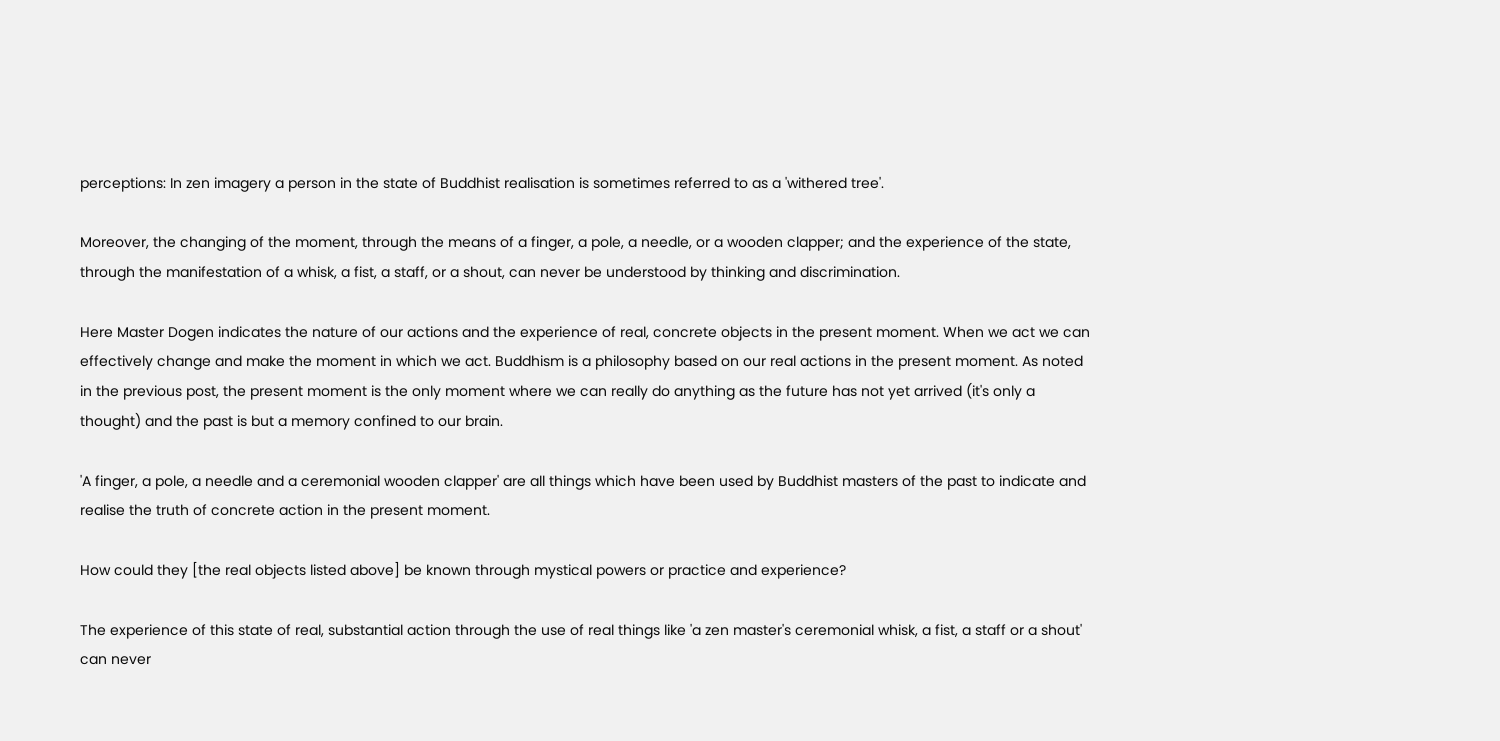perceptions: In zen imagery a person in the state of Buddhist realisation is sometimes referred to as a 'withered tree'.

Moreover, the changing of the moment, through the means of a finger, a pole, a needle, or a wooden clapper; and the experience of the state, through the manifestation of a whisk, a fist, a staff, or a shout, can never be understood by thinking and discrimination.

Here Master Dogen indicates the nature of our actions and the experience of real, concrete objects in the present moment. When we act we can effectively change and make the moment in which we act. Buddhism is a philosophy based on our real actions in the present moment. As noted in the previous post, the present moment is the only moment where we can really do anything as the future has not yet arrived (it's only a thought) and the past is but a memory confined to our brain.

'A finger, a pole, a needle and a ceremonial wooden clapper' are all things which have been used by Buddhist masters of the past to indicate and realise the truth of concrete action in the present moment.

How could they [the real objects listed above] be known through mystical powers or practice and experience?

The experience of this state of real, substantial action through the use of real things like 'a zen master's ceremonial whisk, a fist, a staff or a shout' can never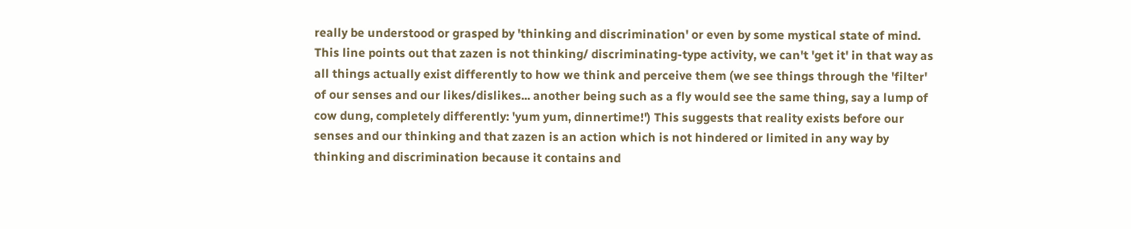really be understood or grasped by 'thinking and discrimination' or even by some mystical state of mind. This line points out that zazen is not thinking/ discriminating-type activity, we can't 'get it' in that way as all things actually exist differently to how we think and perceive them (we see things through the 'filter' of our senses and our likes/dislikes... another being such as a fly would see the same thing, say a lump of cow dung, completely differently: 'yum yum, dinnertime!') This suggests that reality exists before our senses and our thinking and that zazen is an action which is not hindered or limited in any way by thinking and discrimination because it contains and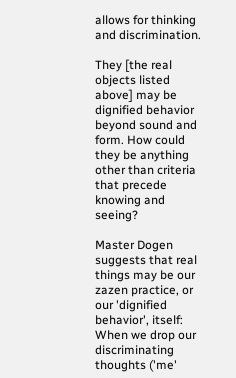allows for thinking and discrimination.

They [the real objects listed above] may be dignified behavior beyond sound and form. How could they be anything other than criteria that precede knowing and seeing?

Master Dogen suggests that real things may be our zazen practice, or our 'dignified behavior', itself: When we drop our discriminating thoughts ('me'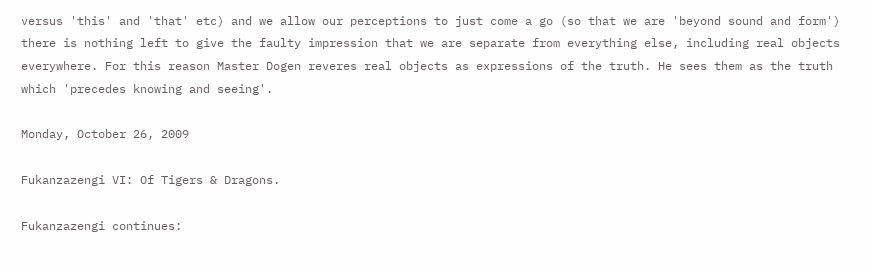versus 'this' and 'that' etc) and we allow our perceptions to just come a go (so that we are 'beyond sound and form') there is nothing left to give the faulty impression that we are separate from everything else, including real objects everywhere. For this reason Master Dogen reveres real objects as expressions of the truth. He sees them as the truth which 'precedes knowing and seeing'.

Monday, October 26, 2009

Fukanzazengi VI: Of Tigers & Dragons.

Fukanzazengi continues: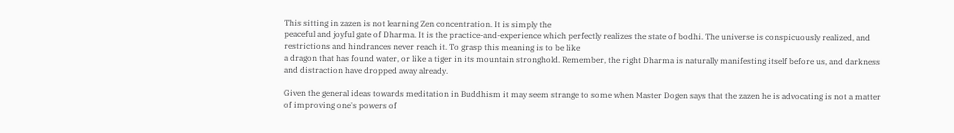This sitting in zazen is not learning Zen concentration. It is simply the
peaceful and joyful gate of Dharma. It is the practice-and-experience which perfectly realizes the state of bodhi. The universe is conspicuously realized, and
restrictions and hindrances never reach it. To grasp this meaning is to be like
a dragon that has found water, or like a tiger in its mountain stronghold. Remember, the right Dharma is naturally manifesting itself before us, and darkness and distraction have dropped away already.

Given the general ideas towards meditation in Buddhism it may seem strange to some when Master Dogen says that the zazen he is advocating is not a matter of improving one's powers of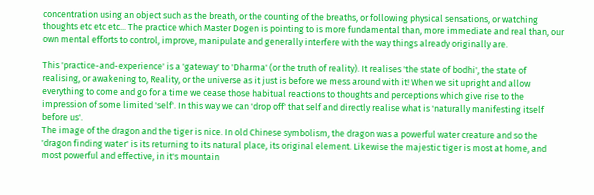concentration using an object such as the breath, or the counting of the breaths, or following physical sensations, or watching thoughts etc etc etc... The practice which Master Dogen is pointing to is more fundamental than, more immediate and real than, our own mental efforts to control, improve, manipulate and generally interfere with the way things already originally are.

This 'practice-and-experience' is a 'gateway' to 'Dharma' (or the truth of reality). It realises 'the state of bodhi', the state of realising, or awakening to, Reality, or the universe as it just is before we mess around with it! When we sit upright and allow everything to come and go for a time we cease those habitual reactions to thoughts and perceptions which give rise to the impression of some limited 'self'. In this way we can 'drop off' that self and directly realise what is 'naturally manifesting itself before us'.
The image of the dragon and the tiger is nice. In old Chinese symbolism, the dragon was a powerful water creature and so the 'dragon finding water' is its returning to its natural place, its original element. Likewise the majestic tiger is most at home, and most powerful and effective, in it's mountain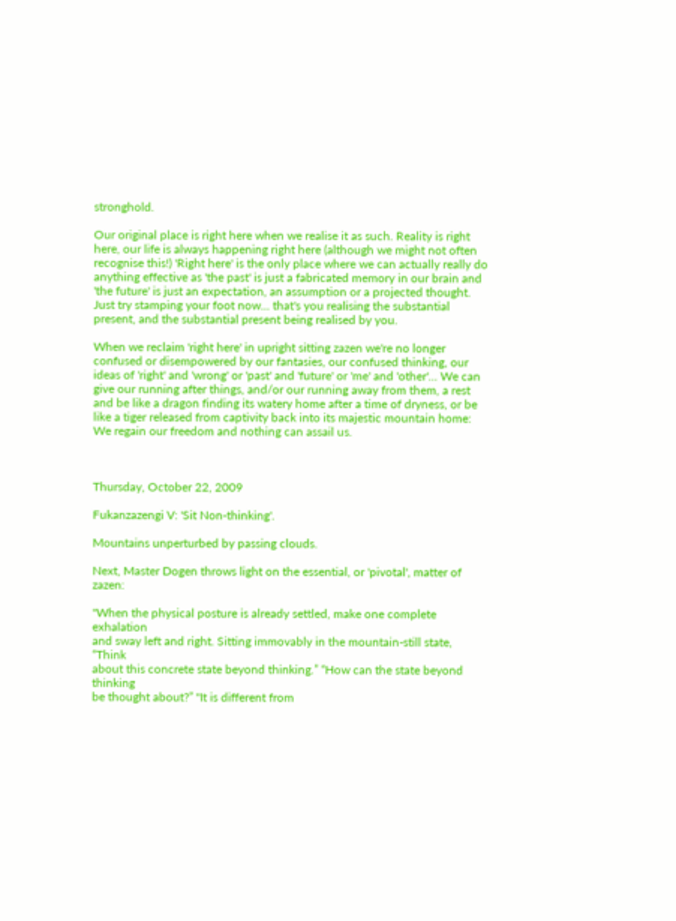stronghold.

Our original place is right here when we realise it as such. Reality is right here, our life is always happening right here (although we might not often recognise this!) 'Right here' is the only place where we can actually really do anything effective as 'the past' is just a fabricated memory in our brain and 'the future' is just an expectation, an assumption or a projected thought. Just try stamping your foot now... that's you realising the substantial present, and the substantial present being realised by you.

When we reclaim 'right here' in upright sitting zazen we're no longer confused or disempowered by our fantasies, our confused thinking, our ideas of 'right' and 'wrong' or 'past' and 'future' or 'me' and 'other'... We can give our running after things, and/or our running away from them, a rest and be like a dragon finding its watery home after a time of dryness, or be like a tiger released from captivity back into its majestic mountain home: We regain our freedom and nothing can assail us.



Thursday, October 22, 2009

Fukanzazengi V: 'Sit Non-thinking'.

Mountains unperturbed by passing clouds.

Next, Master Dogen throws light on the essential, or 'pivotal', matter of zazen:

"When the physical posture is already settled, make one complete exhalation
and sway left and right. Sitting immovably in the mountain-still state, “Think
about this concrete state beyond thinking.” “How can the state beyond thinking
be thought about?” "It is different from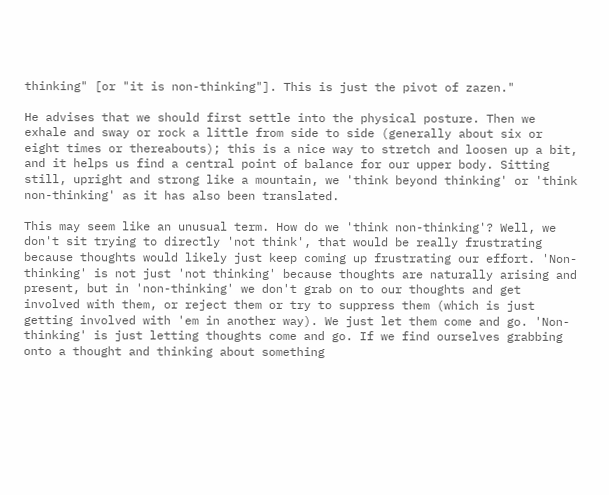thinking" [or "it is non-thinking"]. This is just the pivot of zazen."

He advises that we should first settle into the physical posture. Then we exhale and sway or rock a little from side to side (generally about six or eight times or thereabouts); this is a nice way to stretch and loosen up a bit, and it helps us find a central point of balance for our upper body. Sitting still, upright and strong like a mountain, we 'think beyond thinking' or 'think non-thinking' as it has also been translated.

This may seem like an unusual term. How do we 'think non-thinking'? Well, we don't sit trying to directly 'not think', that would be really frustrating because thoughts would likely just keep coming up frustrating our effort. 'Non-thinking' is not just 'not thinking' because thoughts are naturally arising and present, but in 'non-thinking' we don't grab on to our thoughts and get involved with them, or reject them or try to suppress them (which is just getting involved with 'em in another way). We just let them come and go. 'Non-thinking' is just letting thoughts come and go. If we find ourselves grabbing onto a thought and thinking about something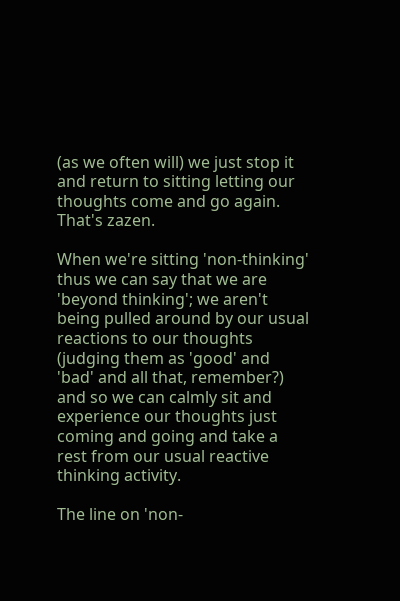(as we often will) we just stop it and return to sitting letting our thoughts come and go again. That's zazen.

When we're sitting 'non-thinking' thus we can say that we are 'beyond thinking'; we aren't being pulled around by our usual reactions to our thoughts (judging them as 'good' and 'bad' and all that, remember?) and so we can calmly sit and experience our thoughts just coming and going and take a rest from our usual reactive thinking activity.

The line on 'non-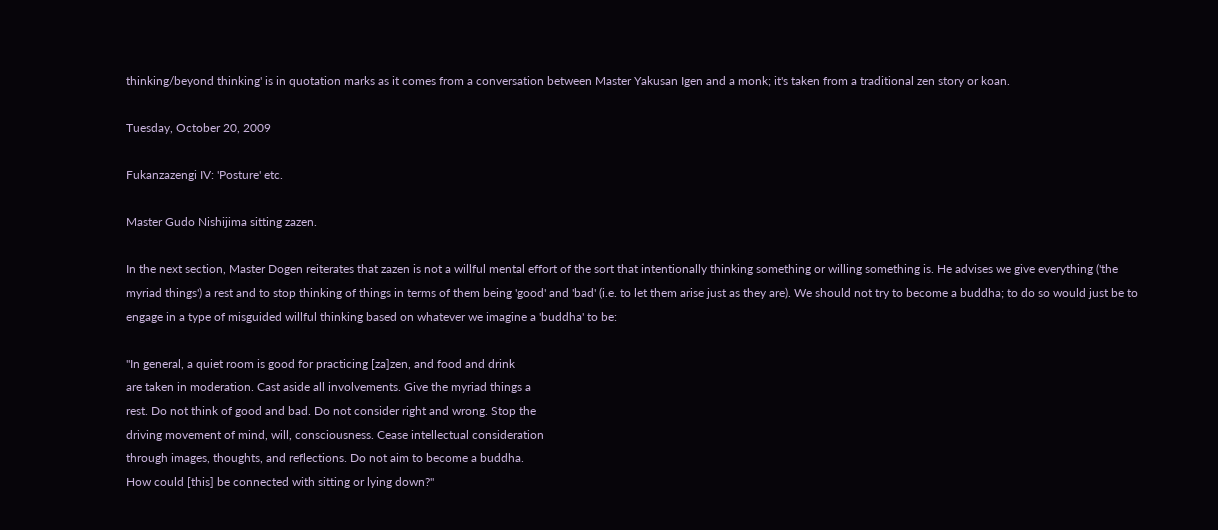thinking/beyond thinking' is in quotation marks as it comes from a conversation between Master Yakusan Igen and a monk; it's taken from a traditional zen story or koan.

Tuesday, October 20, 2009

Fukanzazengi IV: 'Posture' etc.

Master Gudo Nishijima sitting zazen.

In the next section, Master Dogen reiterates that zazen is not a willful mental effort of the sort that intentionally thinking something or willing something is. He advises we give everything ('the myriad things') a rest and to stop thinking of things in terms of them being 'good' and 'bad' (i.e. to let them arise just as they are). We should not try to become a buddha; to do so would just be to engage in a type of misguided willful thinking based on whatever we imagine a 'buddha' to be:

"In general, a quiet room is good for practicing [za]zen, and food and drink
are taken in moderation. Cast aside all involvements. Give the myriad things a
rest. Do not think of good and bad. Do not consider right and wrong. Stop the
driving movement of mind, will, consciousness. Cease intellectual consideration
through images, thoughts, and reflections. Do not aim to become a buddha.
How could [this] be connected with sitting or lying down?"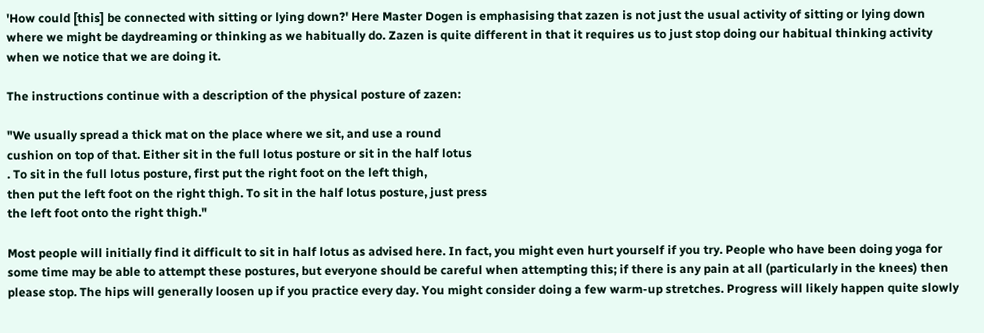'How could [this] be connected with sitting or lying down?' Here Master Dogen is emphasising that zazen is not just the usual activity of sitting or lying down where we might be daydreaming or thinking as we habitually do. Zazen is quite different in that it requires us to just stop doing our habitual thinking activity when we notice that we are doing it.

The instructions continue with a description of the physical posture of zazen:

"We usually spread a thick mat on the place where we sit, and use a round
cushion on top of that. Either sit in the full lotus posture or sit in the half lotus
. To sit in the full lotus posture, first put the right foot on the left thigh,
then put the left foot on the right thigh. To sit in the half lotus posture, just press
the left foot onto the right thigh."

Most people will initially find it difficult to sit in half lotus as advised here. In fact, you might even hurt yourself if you try. People who have been doing yoga for some time may be able to attempt these postures, but everyone should be careful when attempting this; if there is any pain at all (particularly in the knees) then please stop. The hips will generally loosen up if you practice every day. You might consider doing a few warm-up stretches. Progress will likely happen quite slowly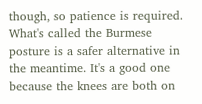though, so patience is required. What's called the Burmese posture is a safer alternative in the meantime. It's a good one because the knees are both on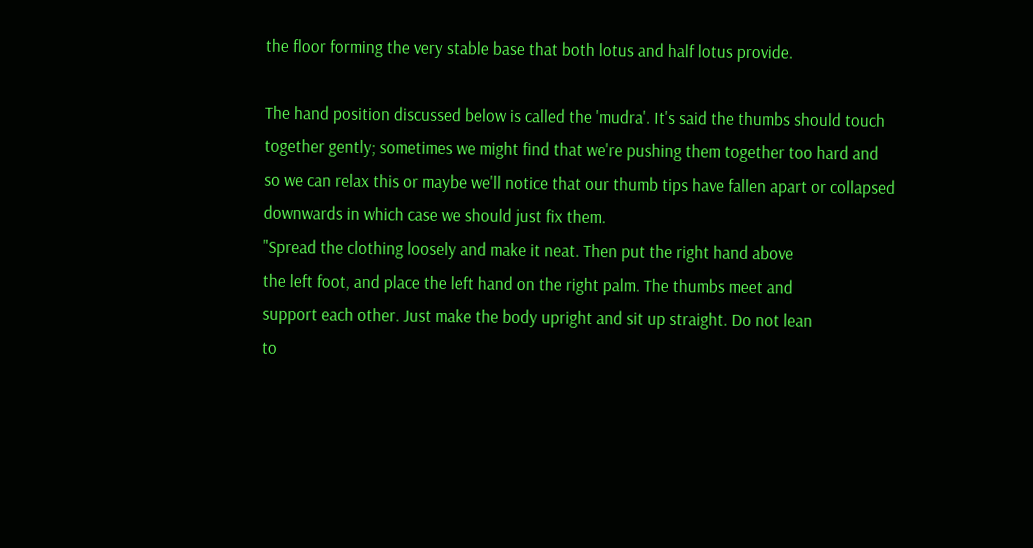the floor forming the very stable base that both lotus and half lotus provide.

The hand position discussed below is called the 'mudra'. It's said the thumbs should touch together gently; sometimes we might find that we're pushing them together too hard and so we can relax this or maybe we'll notice that our thumb tips have fallen apart or collapsed downwards in which case we should just fix them.
"Spread the clothing loosely and make it neat. Then put the right hand above
the left foot, and place the left hand on the right palm. The thumbs meet and
support each other. Just make the body upright and sit up straight. Do not lean
to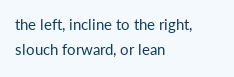the left, incline to the right, slouch forward, or lean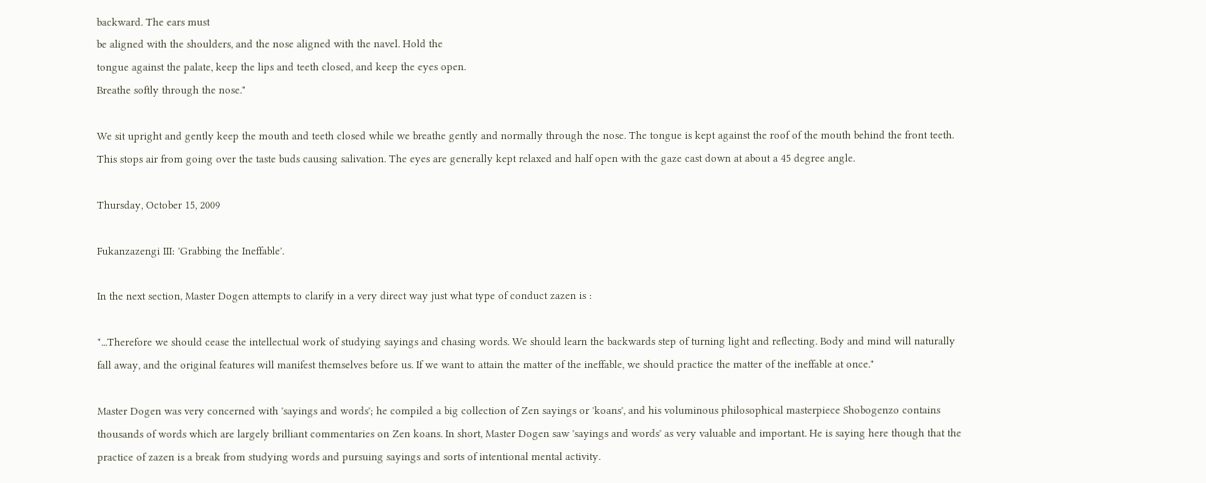backward. The ears must
be aligned with the shoulders, and the nose aligned with the navel. Hold the
tongue against the palate, keep the lips and teeth closed, and keep the eyes open.
Breathe softly through the nose."

We sit upright and gently keep the mouth and teeth closed while we breathe gently and normally through the nose. The tongue is kept against the roof of the mouth behind the front teeth. This stops air from going over the taste buds causing salivation. The eyes are generally kept relaxed and half open with the gaze cast down at about a 45 degree angle.

Thursday, October 15, 2009

Fukanzazengi III: 'Grabbing the Ineffable'.

In the next section, Master Dogen attempts to clarify in a very direct way just what type of conduct zazen is :

"...Therefore we should cease the intellectual work of studying sayings and chasing words. We should learn the backwards step of turning light and reflecting. Body and mind will naturally fall away, and the original features will manifest themselves before us. If we want to attain the matter of the ineffable, we should practice the matter of the ineffable at once."

Master Dogen was very concerned with 'sayings and words'; he compiled a big collection of Zen sayings or 'koans', and his voluminous philosophical masterpiece Shobogenzo contains thousands of words which are largely brilliant commentaries on Zen koans. In short, Master Dogen saw 'sayings and words' as very valuable and important. He is saying here though that the practice of zazen is a break from studying words and pursuing sayings and sorts of intentional mental activity.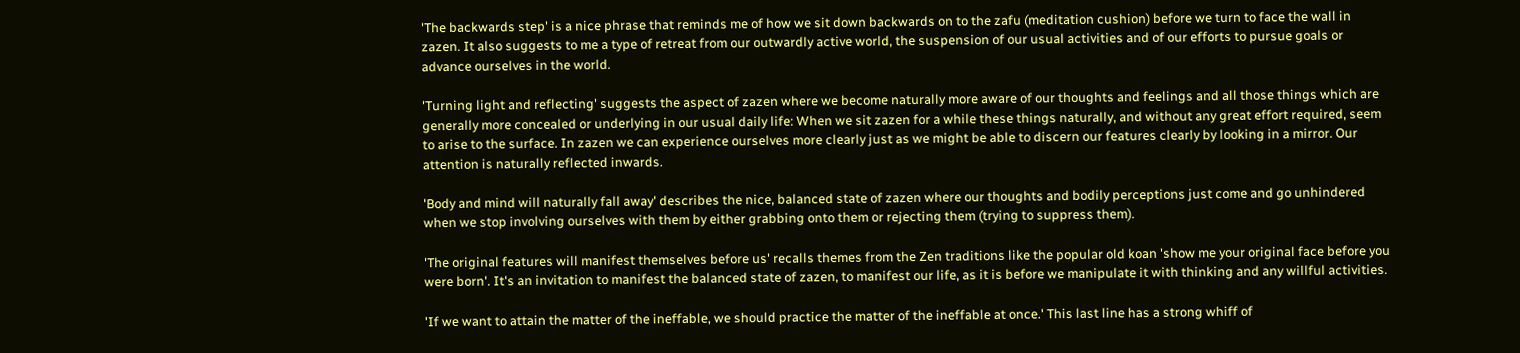'The backwards step' is a nice phrase that reminds me of how we sit down backwards on to the zafu (meditation cushion) before we turn to face the wall in zazen. It also suggests to me a type of retreat from our outwardly active world, the suspension of our usual activities and of our efforts to pursue goals or advance ourselves in the world.

'Turning light and reflecting' suggests the aspect of zazen where we become naturally more aware of our thoughts and feelings and all those things which are generally more concealed or underlying in our usual daily life: When we sit zazen for a while these things naturally, and without any great effort required, seem to arise to the surface. In zazen we can experience ourselves more clearly just as we might be able to discern our features clearly by looking in a mirror. Our attention is naturally reflected inwards.

'Body and mind will naturally fall away' describes the nice, balanced state of zazen where our thoughts and bodily perceptions just come and go unhindered when we stop involving ourselves with them by either grabbing onto them or rejecting them (trying to suppress them).

'The original features will manifest themselves before us' recalls themes from the Zen traditions like the popular old koan 'show me your original face before you were born'. It's an invitation to manifest the balanced state of zazen, to manifest our life, as it is before we manipulate it with thinking and any willful activities.

'If we want to attain the matter of the ineffable, we should practice the matter of the ineffable at once.' This last line has a strong whiff of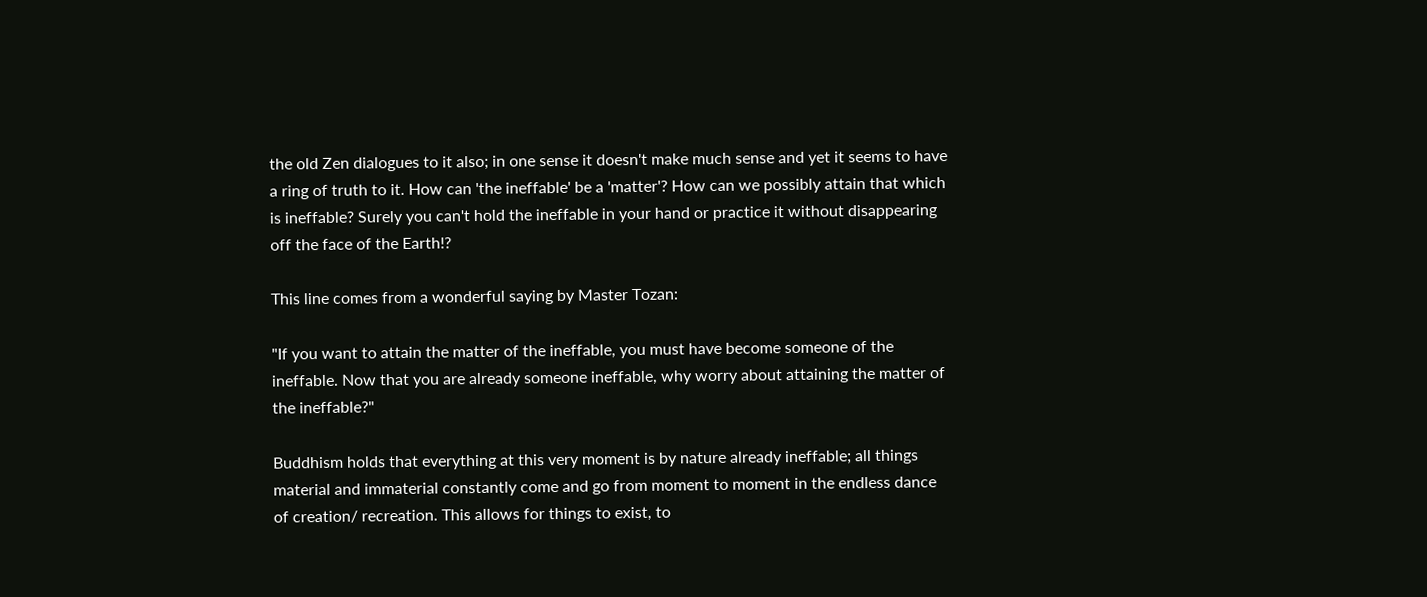the old Zen dialogues to it also; in one sense it doesn't make much sense and yet it seems to have a ring of truth to it. How can 'the ineffable' be a 'matter'? How can we possibly attain that which is ineffable? Surely you can't hold the ineffable in your hand or practice it without disappearing off the face of the Earth!?

This line comes from a wonderful saying by Master Tozan:

"If you want to attain the matter of the ineffable, you must have become someone of the ineffable. Now that you are already someone ineffable, why worry about attaining the matter of the ineffable?"

Buddhism holds that everything at this very moment is by nature already ineffable; all things material and immaterial constantly come and go from moment to moment in the endless dance of creation/ recreation. This allows for things to exist, to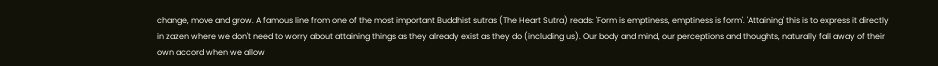change, move and grow. A famous line from one of the most important Buddhist sutras (The Heart Sutra) reads: 'Form is emptiness, emptiness is form'. 'Attaining' this is to express it directly in zazen where we don't need to worry about attaining things as they already exist as they do (including us). Our body and mind, our perceptions and thoughts, naturally fall away of their own accord when we allow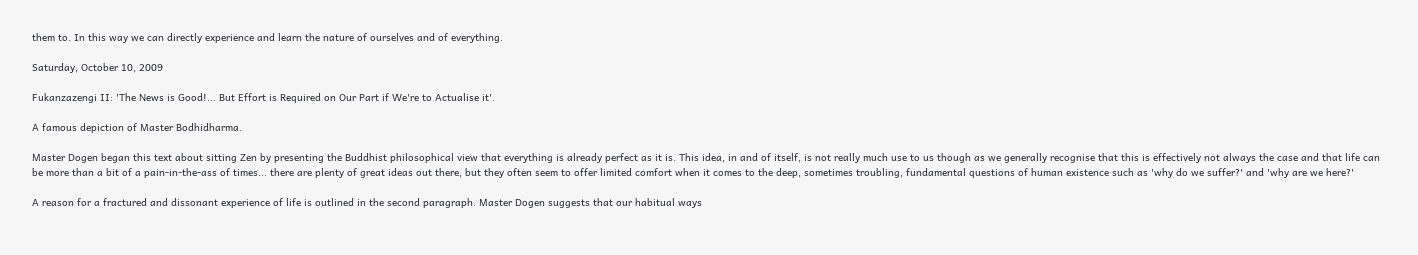them to. In this way we can directly experience and learn the nature of ourselves and of everything.

Saturday, October 10, 2009

Fukanzazengi II: 'The News is Good!... But Effort is Required on Our Part if We're to Actualise it'.

A famous depiction of Master Bodhidharma.

Master Dogen began this text about sitting Zen by presenting the Buddhist philosophical view that everything is already perfect as it is. This idea, in and of itself, is not really much use to us though as we generally recognise that this is effectively not always the case and that life can be more than a bit of a pain-in-the-ass of times... there are plenty of great ideas out there, but they often seem to offer limited comfort when it comes to the deep, sometimes troubling, fundamental questions of human existence such as 'why do we suffer?' and 'why are we here?'

A reason for a fractured and dissonant experience of life is outlined in the second paragraph. Master Dogen suggests that our habitual ways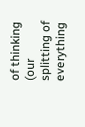of thinking (our splitting of everything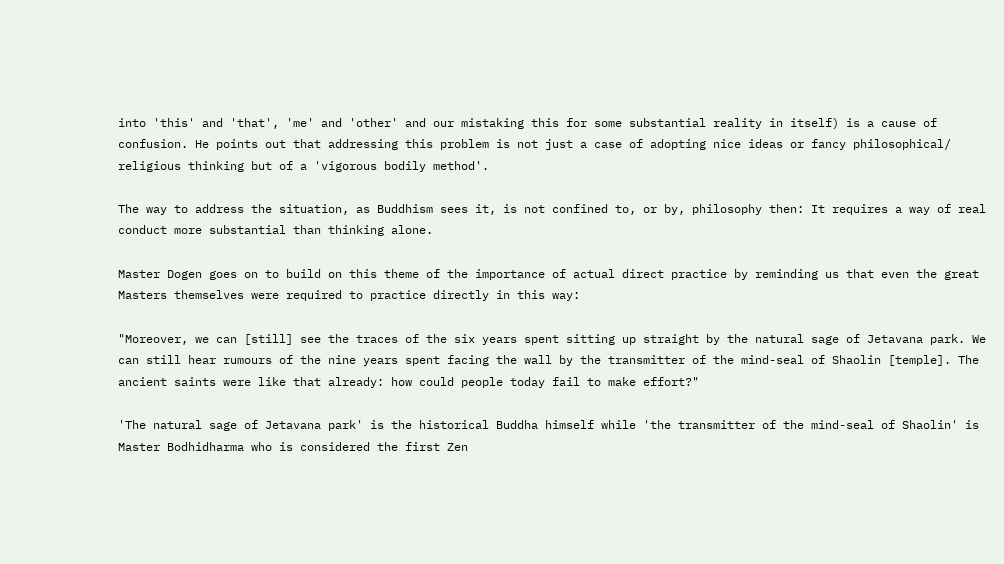into 'this' and 'that', 'me' and 'other' and our mistaking this for some substantial reality in itself) is a cause of confusion. He points out that addressing this problem is not just a case of adopting nice ideas or fancy philosophical/ religious thinking but of a 'vigorous bodily method'.

The way to address the situation, as Buddhism sees it, is not confined to, or by, philosophy then: It requires a way of real conduct more substantial than thinking alone.

Master Dogen goes on to build on this theme of the importance of actual direct practice by reminding us that even the great Masters themselves were required to practice directly in this way:

"Moreover, we can [still] see the traces of the six years spent sitting up straight by the natural sage of Jetavana park. We can still hear rumours of the nine years spent facing the wall by the transmitter of the mind-seal of Shaolin [temple]. The ancient saints were like that already: how could people today fail to make effort?"

'The natural sage of Jetavana park' is the historical Buddha himself while 'the transmitter of the mind-seal of Shaolin' is Master Bodhidharma who is considered the first Zen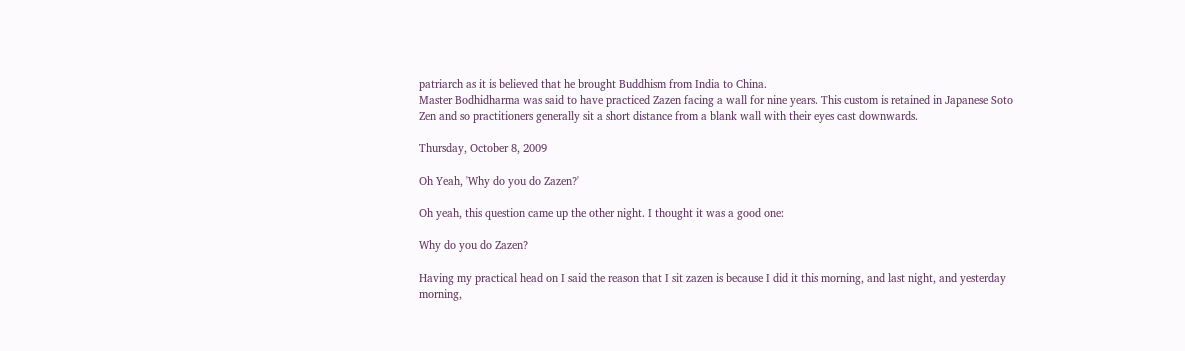patriarch as it is believed that he brought Buddhism from India to China.
Master Bodhidharma was said to have practiced Zazen facing a wall for nine years. This custom is retained in Japanese Soto Zen and so practitioners generally sit a short distance from a blank wall with their eyes cast downwards.

Thursday, October 8, 2009

Oh Yeah, 'Why do you do Zazen?'

Oh yeah, this question came up the other night. I thought it was a good one:

Why do you do Zazen?

Having my practical head on I said the reason that I sit zazen is because I did it this morning, and last night, and yesterday morning,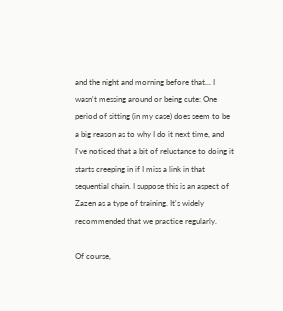and the night and morning before that... I wasn't messing around or being cute: One period of sitting (in my case) does seem to be a big reason as to why I do it next time, and I've noticed that a bit of reluctance to doing it starts creeping in if I miss a link in that sequential chain. I suppose this is an aspect of Zazen as a type of training. It's widely recommended that we practice regularly.

Of course,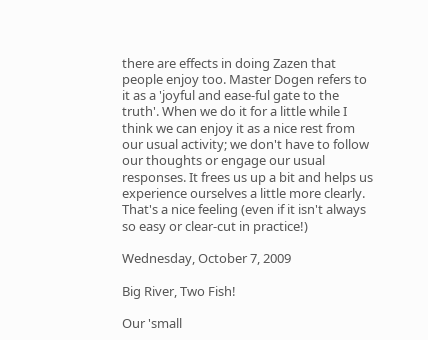there are effects in doing Zazen that people enjoy too. Master Dogen refers to it as a 'joyful and ease-ful gate to the truth'. When we do it for a little while I think we can enjoy it as a nice rest from our usual activity; we don't have to follow our thoughts or engage our usual responses. It frees us up a bit and helps us experience ourselves a little more clearly. That's a nice feeling (even if it isn't always so easy or clear-cut in practice!)

Wednesday, October 7, 2009

Big River, Two Fish!

Our 'small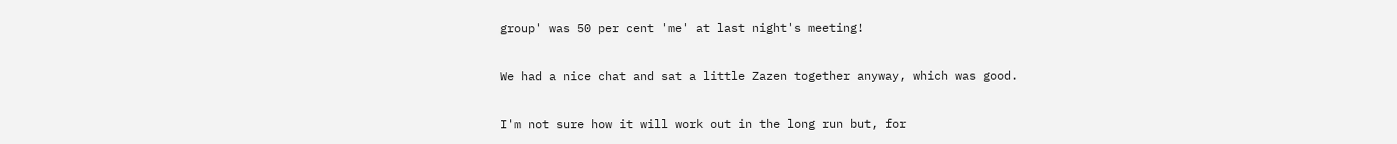group' was 50 per cent 'me' at last night's meeting!

We had a nice chat and sat a little Zazen together anyway, which was good.

I'm not sure how it will work out in the long run but, for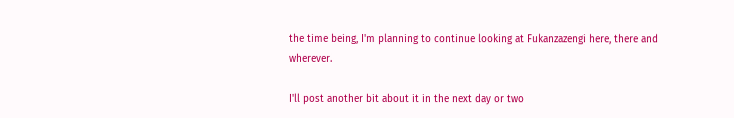the time being, I'm planning to continue looking at Fukanzazengi here, there and wherever.

I'll post another bit about it in the next day or two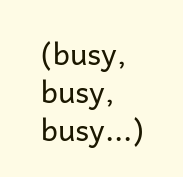(busy, busy, busy...)